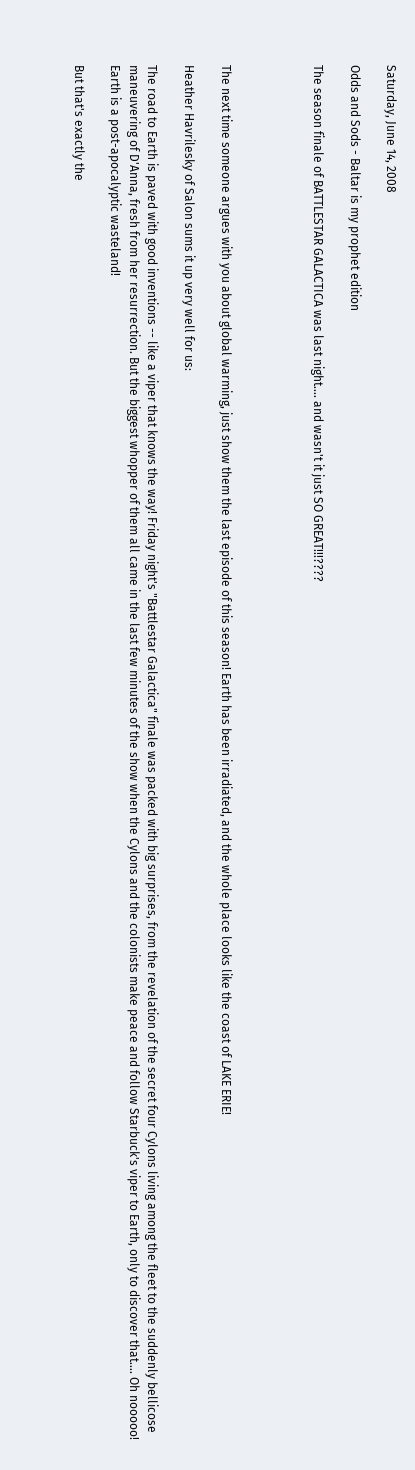Saturday, June 14, 2008

Odds and Sods - Baltar is my prophet edition

The season finale of BATTLESTAR GALACTICA was last night.... and wasn't it just SO GREAT!!!????




The next time someone argues with you about global warming, just show them the last episode of this season! Earth has been irradiated, and the whole place looks like the coast of LAKE ERIE!

Heather Havrilesky of Salon sums it up very well for us:

The road to Earth is paved with good inventions -- like a viper that knows the way! Friday night's "Battlestar Galactica" finale was packed with big surprises, from the revelation of the secret four Cylons living among the fleet to the suddenly bellicose maneuvering of D'Anna, fresh from her resurrection. But the biggest whopper of them all came in the last few minutes of the show when the Cylons and the colonists make peace and follow Starbuck's viper to Earth, only to discover that…. Oh nooooo! Earth is a post-apocalyptic wasteland!

But that's exactly the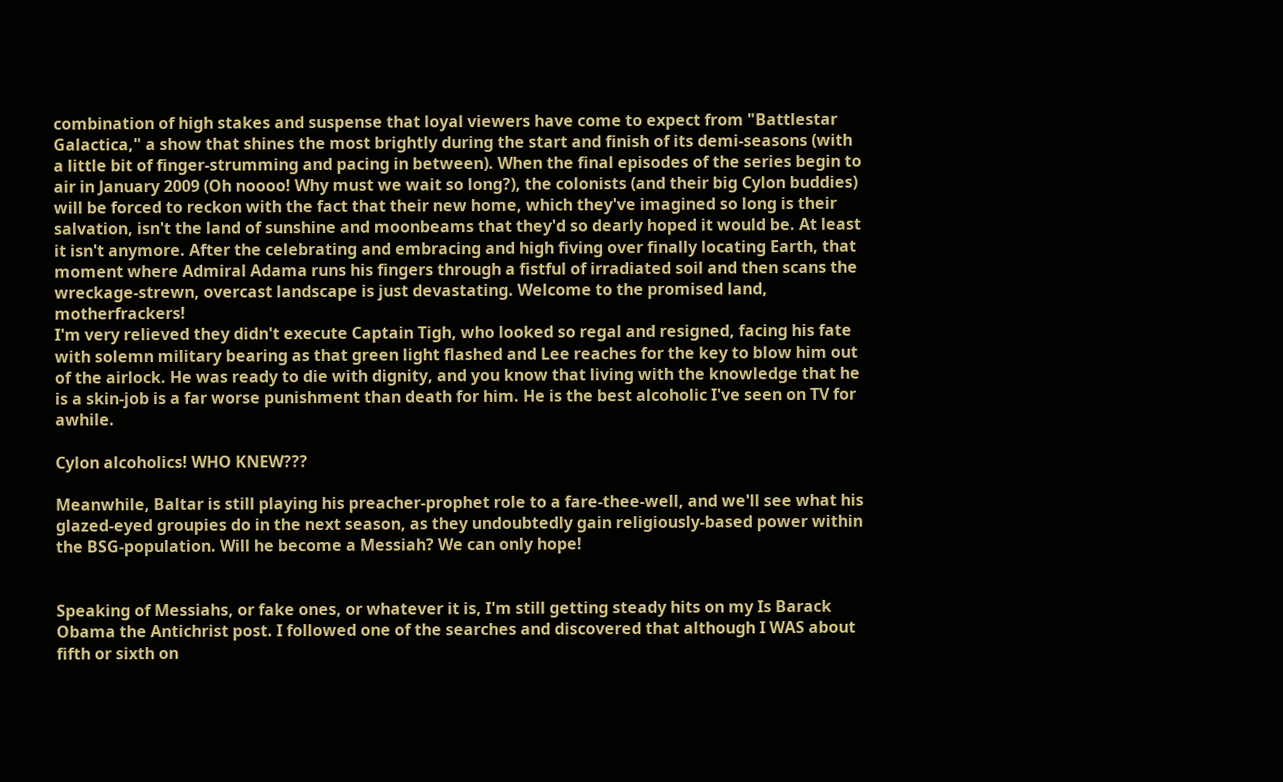combination of high stakes and suspense that loyal viewers have come to expect from "Battlestar Galactica," a show that shines the most brightly during the start and finish of its demi-seasons (with a little bit of finger-strumming and pacing in between). When the final episodes of the series begin to air in January 2009 (Oh noooo! Why must we wait so long?), the colonists (and their big Cylon buddies) will be forced to reckon with the fact that their new home, which they've imagined so long is their salvation, isn't the land of sunshine and moonbeams that they'd so dearly hoped it would be. At least it isn't anymore. After the celebrating and embracing and high fiving over finally locating Earth, that moment where Admiral Adama runs his fingers through a fistful of irradiated soil and then scans the wreckage-strewn, overcast landscape is just devastating. Welcome to the promised land, motherfrackers!
I'm very relieved they didn't execute Captain Tigh, who looked so regal and resigned, facing his fate with solemn military bearing as that green light flashed and Lee reaches for the key to blow him out of the airlock. He was ready to die with dignity, and you know that living with the knowledge that he is a skin-job is a far worse punishment than death for him. He is the best alcoholic I've seen on TV for awhile.

Cylon alcoholics! WHO KNEW???

Meanwhile, Baltar is still playing his preacher-prophet role to a fare-thee-well, and we'll see what his glazed-eyed groupies do in the next season, as they undoubtedly gain religiously-based power within the BSG-population. Will he become a Messiah? We can only hope!


Speaking of Messiahs, or fake ones, or whatever it is, I'm still getting steady hits on my Is Barack Obama the Antichrist post. I followed one of the searches and discovered that although I WAS about fifth or sixth on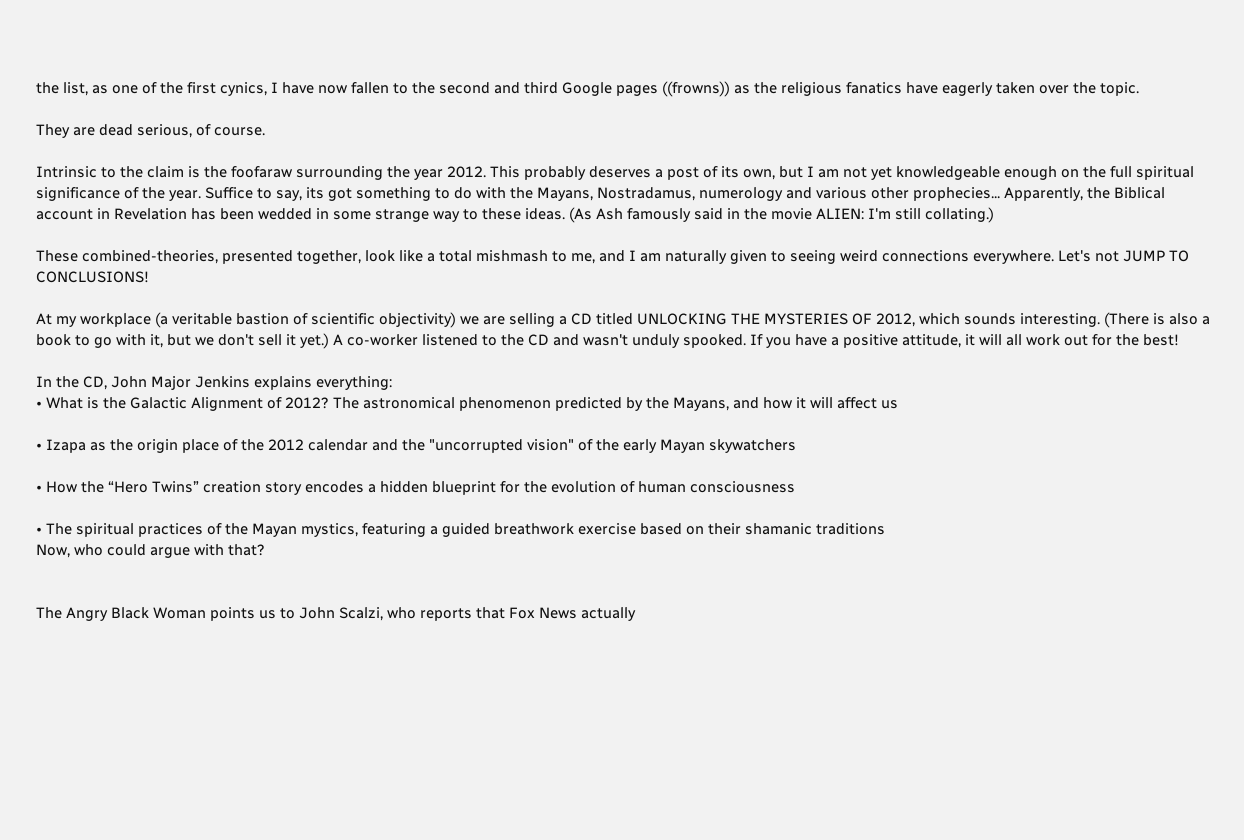the list, as one of the first cynics, I have now fallen to the second and third Google pages ((frowns)) as the religious fanatics have eagerly taken over the topic.

They are dead serious, of course.

Intrinsic to the claim is the foofaraw surrounding the year 2012. This probably deserves a post of its own, but I am not yet knowledgeable enough on the full spiritual significance of the year. Suffice to say, its got something to do with the Mayans, Nostradamus, numerology and various other prophecies... Apparently, the Biblical account in Revelation has been wedded in some strange way to these ideas. (As Ash famously said in the movie ALIEN: I'm still collating.)

These combined-theories, presented together, look like a total mishmash to me, and I am naturally given to seeing weird connections everywhere. Let's not JUMP TO CONCLUSIONS!

At my workplace (a veritable bastion of scientific objectivity) we are selling a CD titled UNLOCKING THE MYSTERIES OF 2012, which sounds interesting. (There is also a book to go with it, but we don't sell it yet.) A co-worker listened to the CD and wasn't unduly spooked. If you have a positive attitude, it will all work out for the best!

In the CD, John Major Jenkins explains everything:
• What is the Galactic Alignment of 2012? The astronomical phenomenon predicted by the Mayans, and how it will affect us

• Izapa as the origin place of the 2012 calendar and the "uncorrupted vision" of the early Mayan skywatchers

• How the “Hero Twins” creation story encodes a hidden blueprint for the evolution of human consciousness

• The spiritual practices of the Mayan mystics, featuring a guided breathwork exercise based on their shamanic traditions
Now, who could argue with that?


The Angry Black Woman points us to John Scalzi, who reports that Fox News actually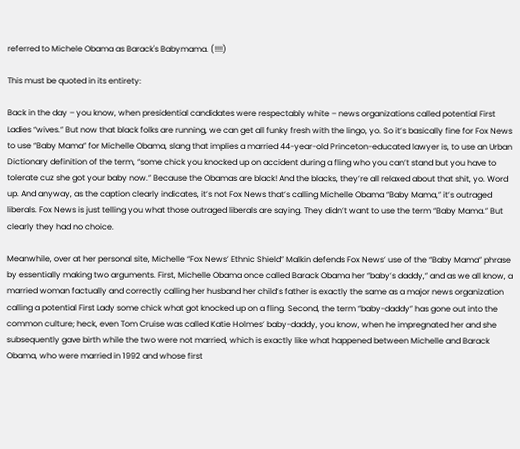referred to Michele Obama as Barack's Babymama. (!!!!)

This must be quoted in its entirety:

Back in the day – you know, when presidential candidates were respectably white – news organizations called potential First Ladies “wives.” But now that black folks are running, we can get all funky fresh with the lingo, yo. So it’s basically fine for Fox News to use “Baby Mama” for Michelle Obama, slang that implies a married 44-year-old Princeton-educated lawyer is, to use an Urban Dictionary definition of the term, “some chick you knocked up on accident during a fling who you can’t stand but you have to tolerate cuz she got your baby now.” Because the Obamas are black! And the blacks, they’re all relaxed about that shit, yo. Word up. And anyway, as the caption clearly indicates, it’s not Fox News that’s calling Michelle Obama “Baby Mama,” it’s outraged liberals. Fox News is just telling you what those outraged liberals are saying. They didn’t want to use the term “Baby Mama.” But clearly they had no choice.

Meanwhile, over at her personal site, Michelle “Fox News’ Ethnic Shield” Malkin defends Fox News’ use of the “Baby Mama” phrase by essentially making two arguments. First, Michelle Obama once called Barack Obama her “baby’s daddy,” and as we all know, a married woman factually and correctly calling her husband her child’s father is exactly the same as a major news organization calling a potential First Lady some chick what got knocked up on a fling. Second, the term “baby-daddy” has gone out into the common culture; heck, even Tom Cruise was called Katie Holmes’ baby-daddy, you know, when he impregnated her and she subsequently gave birth while the two were not married, which is exactly like what happened between Michelle and Barack Obama, who were married in 1992 and whose first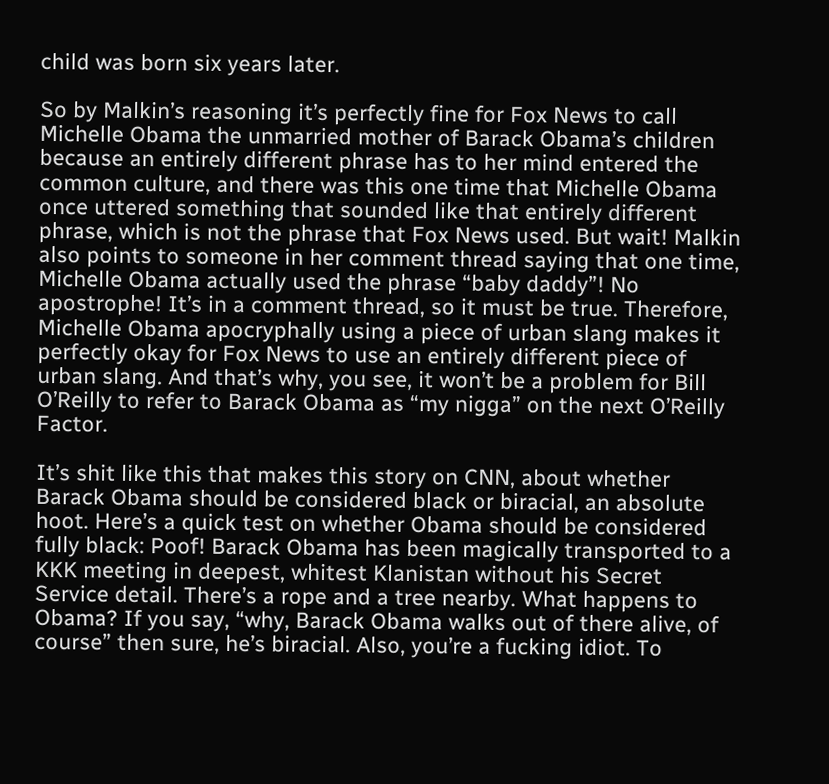child was born six years later.

So by Malkin’s reasoning it’s perfectly fine for Fox News to call Michelle Obama the unmarried mother of Barack Obama’s children because an entirely different phrase has to her mind entered the common culture, and there was this one time that Michelle Obama once uttered something that sounded like that entirely different phrase, which is not the phrase that Fox News used. But wait! Malkin also points to someone in her comment thread saying that one time, Michelle Obama actually used the phrase “baby daddy”! No apostrophe! It’s in a comment thread, so it must be true. Therefore, Michelle Obama apocryphally using a piece of urban slang makes it perfectly okay for Fox News to use an entirely different piece of urban slang. And that’s why, you see, it won’t be a problem for Bill O’Reilly to refer to Barack Obama as “my nigga” on the next O’Reilly Factor.

It’s shit like this that makes this story on CNN, about whether Barack Obama should be considered black or biracial, an absolute hoot. Here’s a quick test on whether Obama should be considered fully black: Poof! Barack Obama has been magically transported to a KKK meeting in deepest, whitest Klanistan without his Secret Service detail. There’s a rope and a tree nearby. What happens to Obama? If you say, “why, Barack Obama walks out of there alive, of course” then sure, he’s biracial. Also, you’re a fucking idiot. To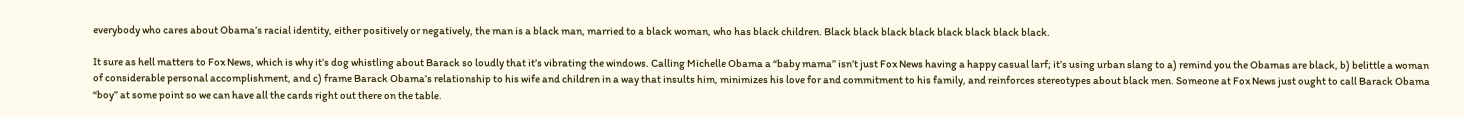everybody who cares about Obama’s racial identity, either positively or negatively, the man is a black man, married to a black woman, who has black children. Black black black black black black black black.

It sure as hell matters to Fox News, which is why it’s dog whistling about Barack so loudly that it’s vibrating the windows. Calling Michelle Obama a “baby mama” isn’t just Fox News having a happy casual larf; it’s using urban slang to a) remind you the Obamas are black, b) belittle a woman of considerable personal accomplishment, and c) frame Barack Obama’s relationship to his wife and children in a way that insults him, minimizes his love for and commitment to his family, and reinforces stereotypes about black men. Someone at Fox News just ought to call Barack Obama “boy” at some point so we can have all the cards right out there on the table.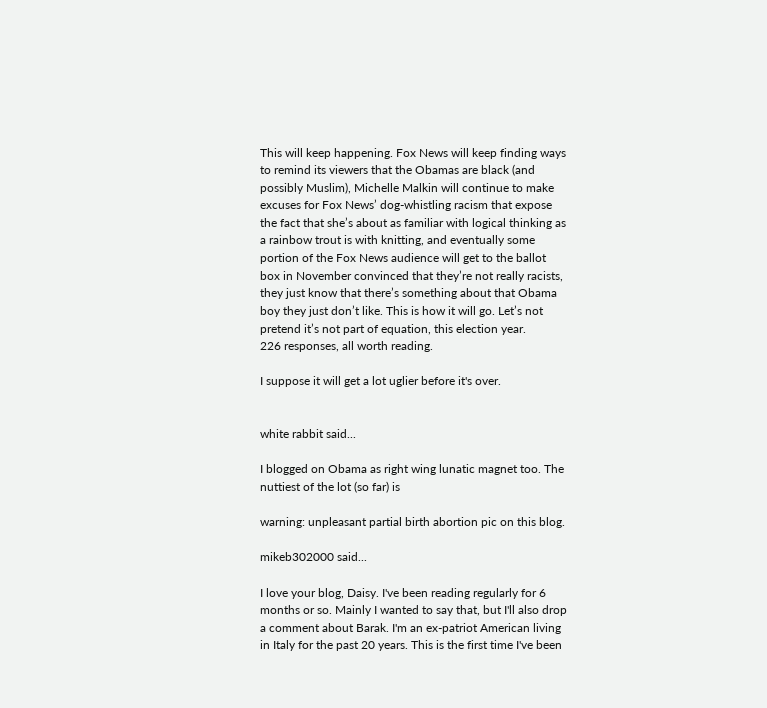This will keep happening. Fox News will keep finding ways to remind its viewers that the Obamas are black (and possibly Muslim), Michelle Malkin will continue to make excuses for Fox News’ dog-whistling racism that expose the fact that she’s about as familiar with logical thinking as a rainbow trout is with knitting, and eventually some portion of the Fox News audience will get to the ballot box in November convinced that they’re not really racists, they just know that there’s something about that Obama boy they just don’t like. This is how it will go. Let’s not pretend it’s not part of equation, this election year.
226 responses, all worth reading.

I suppose it will get a lot uglier before it's over.


white rabbit said...

I blogged on Obama as right wing lunatic magnet too. The nuttiest of the lot (so far) is

warning: unpleasant partial birth abortion pic on this blog.

mikeb302000 said...

I love your blog, Daisy. I've been reading regularly for 6 months or so. Mainly I wanted to say that, but I'll also drop a comment about Barak. I'm an ex-patriot American living in Italy for the past 20 years. This is the first time I've been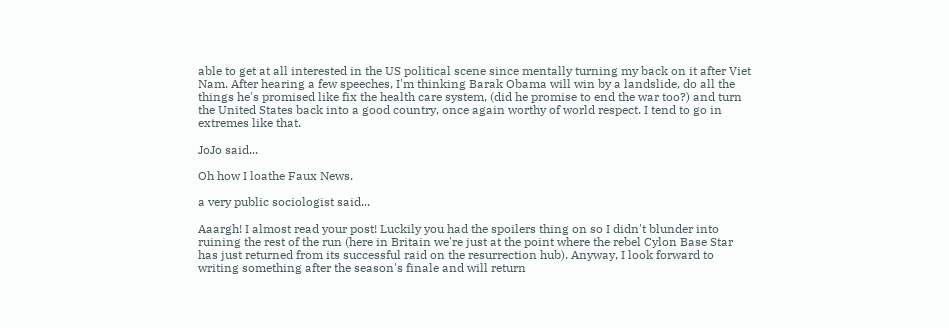able to get at all interested in the US political scene since mentally turning my back on it after Viet Nam. After hearing a few speeches, I'm thinking Barak Obama will win by a landslide, do all the things he's promised like fix the health care system, (did he promise to end the war too?) and turn the United States back into a good country, once again worthy of world respect. I tend to go in extremes like that.

JoJo said...

Oh how I loathe Faux News.

a very public sociologist said...

Aaargh! I almost read your post! Luckily you had the spoilers thing on so I didn't blunder into ruining the rest of the run (here in Britain we're just at the point where the rebel Cylon Base Star has just returned from its successful raid on the resurrection hub). Anyway, I look forward to writing something after the season's finale and will return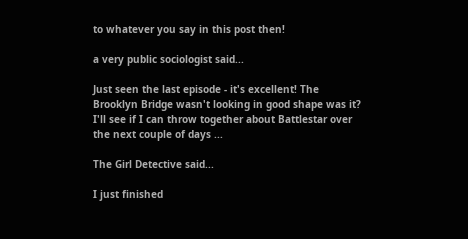to whatever you say in this post then!

a very public sociologist said...

Just seen the last episode - it's excellent! The Brooklyn Bridge wasn't looking in good shape was it? I'll see if I can throw together about Battlestar over the next couple of days ...

The Girl Detective said...

I just finished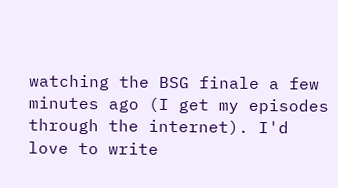watching the BSG finale a few minutes ago (I get my episodes through the internet). I'd love to write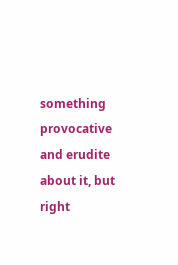something provocative and erudite about it, but right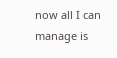now all I can manage is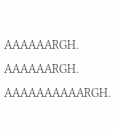AAAAAARGH. AAAAAARGH. AAAAAAAAAARGH.